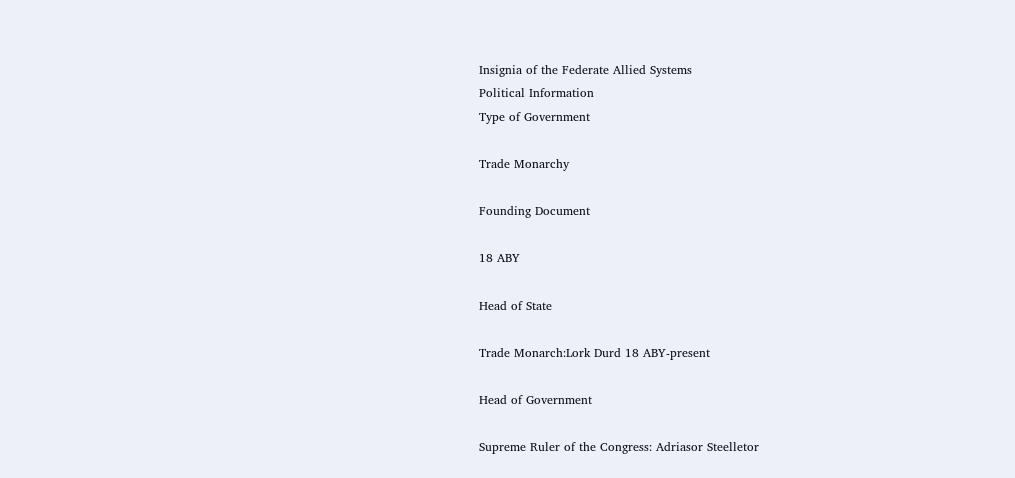Insignia of the Federate Allied Systems
Political Information
Type of Government

Trade Monarchy

Founding Document

18 ABY

Head of State

Trade Monarch:Lork Durd 18 ABY-present

Head of Government

Supreme Ruler of the Congress: Adriasor Steelletor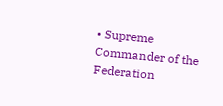• Supreme Commander of the Federation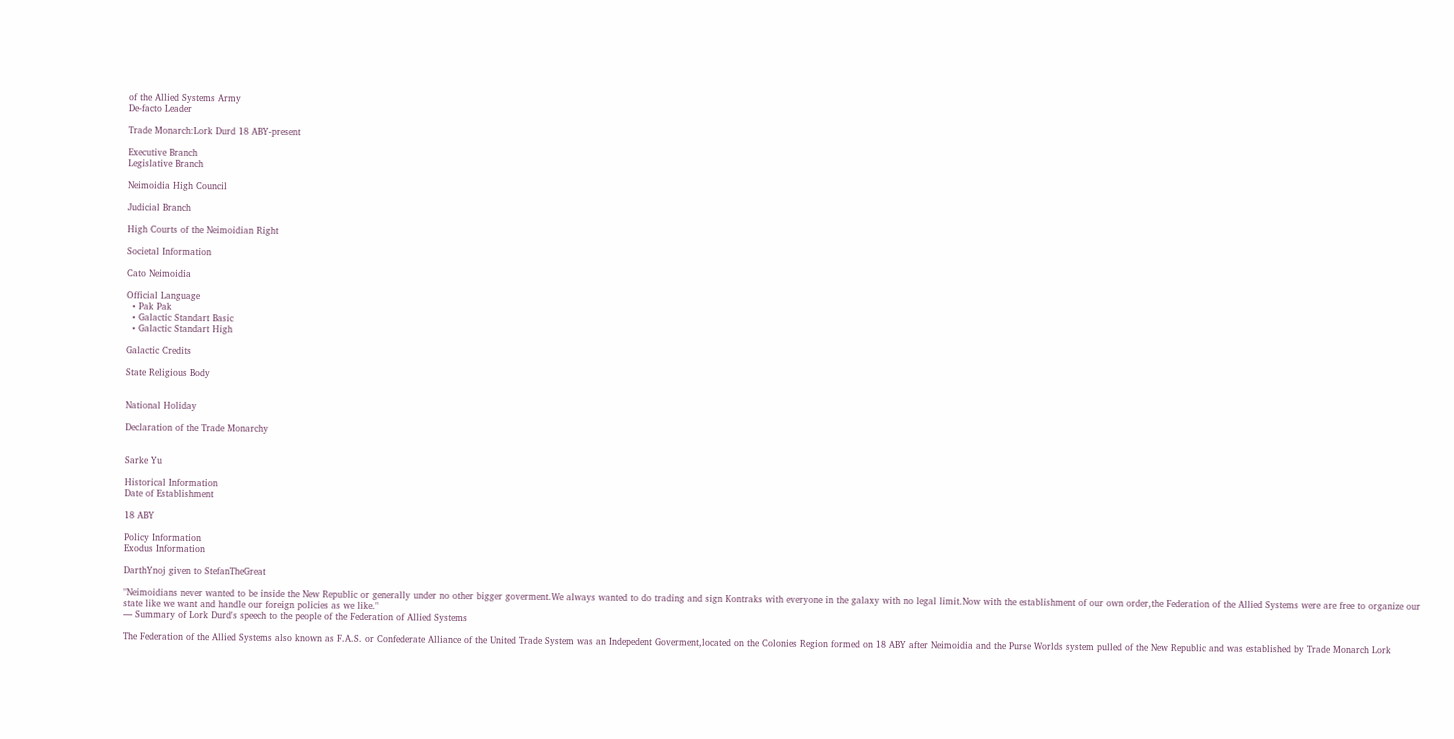of the Allied Systems Army
De-facto Leader

Trade Monarch:Lork Durd 18 ABY-present

Executive Branch
Legislative Branch

Neimoidia High Council

Judicial Branch

High Courts of the Neimoidian Right

Societal Information

Cato Neimoidia

Official Language
  • Pak Pak
  • Galactic Standart Basic
  • Galactic Standart High

Galactic Credits

State Religious Body


National Holiday

Declaration of the Trade Monarchy


Sarke Yu

Historical Information
Date of Establishment

18 ABY

Policy Information
Exodus Information

DarthYnoj given to StefanTheGreat

"Neimoidians never wanted to be inside the New Republic or generally under no other bigger goverment.We always wanted to do trading and sign Kontraks with everyone in the galaxy with no legal limit.Now with the establishment of our own order,the Federation of the Allied Systems were are free to organize our state like we want and handle our foreign policies as we like."
— Summary of Lork Durd's speech to the people of the Federation of Allied Systems

The Federation of the Allied Systems also known as F.A.S. or Confederate Alliance of the United Trade System was an Indepedent Goverment,located on the Colonies Region formed on 18 ABY after Neimoidia and the Purse Worlds system pulled of the New Republic and was established by Trade Monarch Lork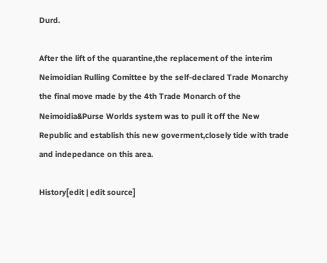Durd.

After the lift of the quarantine,the replacement of the interim Neimoidian Rulling Comittee by the self-declared Trade Monarchy the final move made by the 4th Trade Monarch of the Neimoidia&Purse Worlds system was to pull it off the New Republic and establish this new goverment,closely tide with trade and indepedance on this area.

History[edit | edit source]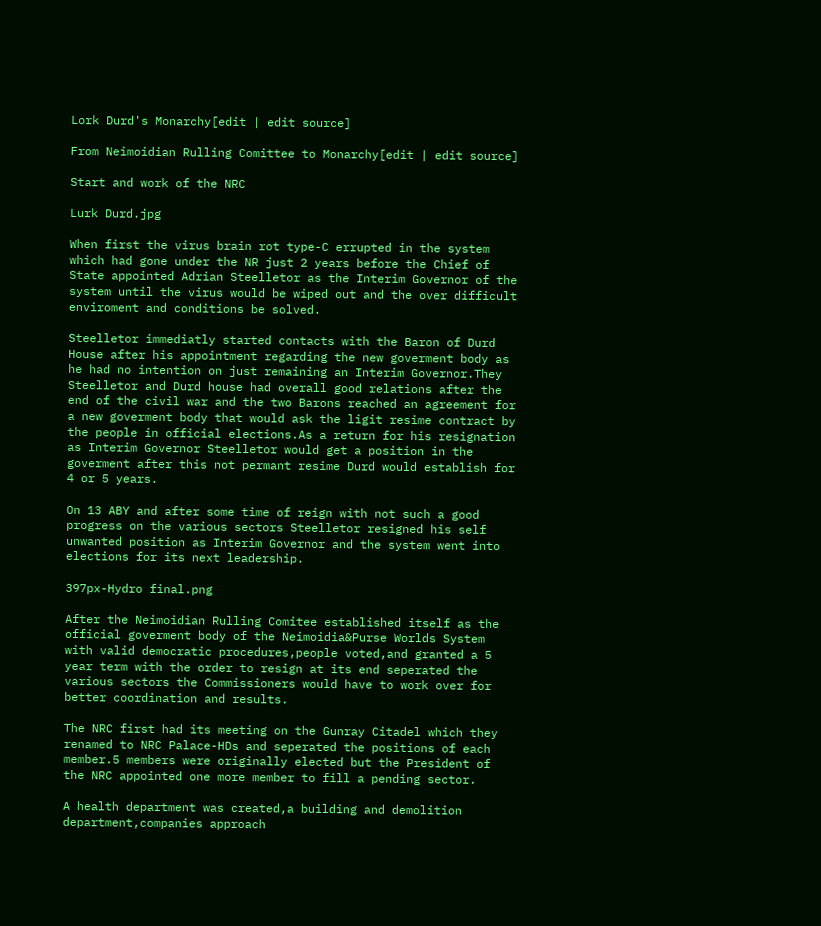Lork Durd's Monarchy[edit | edit source]

From Neimoidian Rulling Comittee to Monarchy[edit | edit source]

Start and work of the NRC

Lurk Durd.jpg

When first the virus brain rot type-C errupted in the system which had gone under the NR just 2 years before the Chief of State appointed Adrian Steelletor as the Interim Governor of the system until the virus would be wiped out and the over difficult enviroment and conditions be solved.

Steelletor immediatly started contacts with the Baron of Durd House after his appointment regarding the new goverment body as he had no intention on just remaining an Interim Governor.They Steelletor and Durd house had overall good relations after the end of the civil war and the two Barons reached an agreement for a new goverment body that would ask the ligit resime contract by the people in official elections.As a return for his resignation as Interim Governor Steelletor would get a position in the goverment after this not permant resime Durd would establish for 4 or 5 years.

On 13 ABY and after some time of reign with not such a good progress on the various sectors Steelletor resigned his self unwanted position as Interim Governor and the system went into elections for its next leadership.

397px-Hydro final.png

After the Neimoidian Rulling Comitee established itself as the official goverment body of the Neimoidia&Purse Worlds System with valid democratic procedures,people voted,and granted a 5 year term with the order to resign at its end seperated the various sectors the Commissioners would have to work over for better coordination and results.

The NRC first had its meeting on the Gunray Citadel which they renamed to NRC Palace-HDs and seperated the positions of each member.5 members were originally elected but the President of the NRC appointed one more member to fill a pending sector.

A health department was created,a building and demolition department,companies approach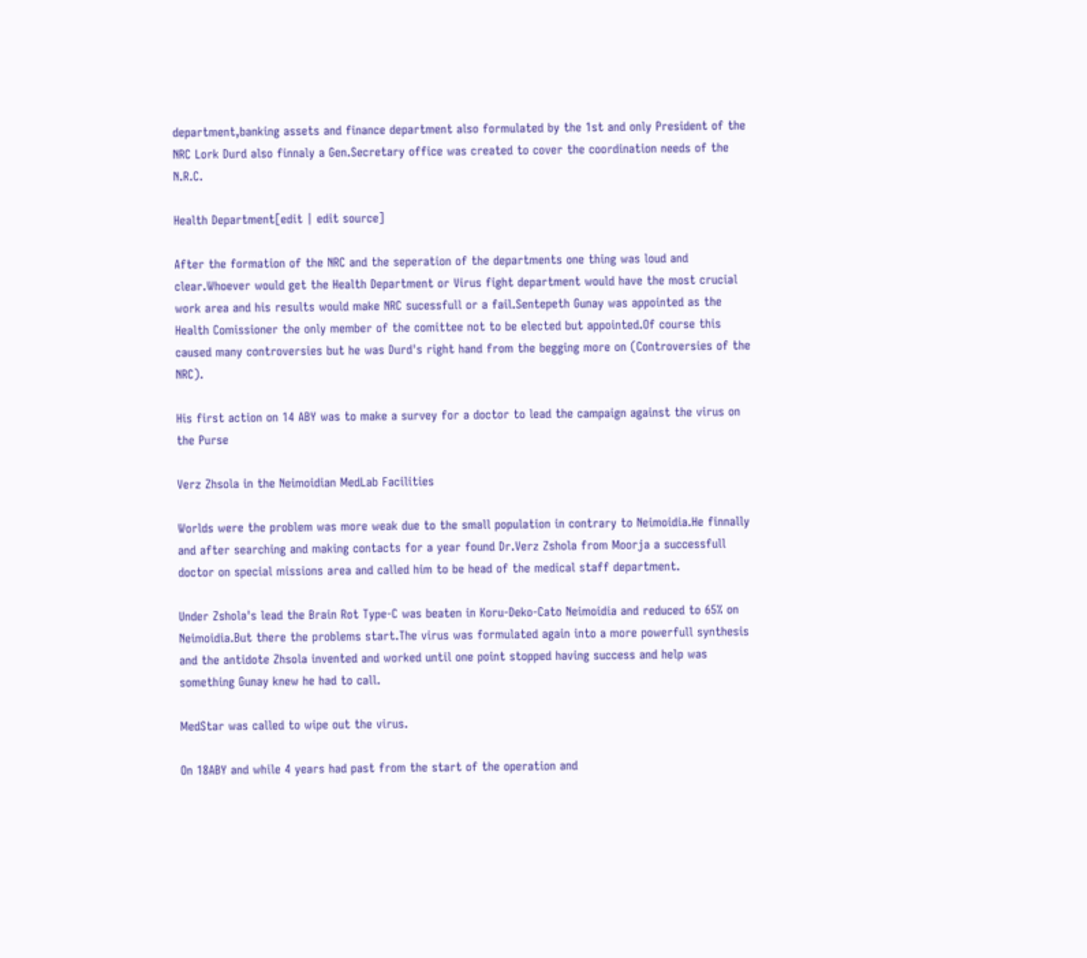department,banking assets and finance department also formulated by the 1st and only President of the NRC Lork Durd also finnaly a Gen.Secretary office was created to cover the coordination needs of the N.R.C.

Health Department[edit | edit source]

After the formation of the NRC and the seperation of the departments one thing was loud and clear.Whoever would get the Health Department or Virus fight department would have the most crucial work area and his results would make NRC sucessfull or a fail.Sentepeth Gunay was appointed as the Health Comissioner the only member of the comittee not to be elected but appointed.Of course this caused many controversies but he was Durd's right hand from the begging more on (Controversies of the NRC).

His first action on 14 ABY was to make a survey for a doctor to lead the campaign against the virus on the Purse

Verz Zhsola in the Neimoidian MedLab Facilities

Worlds were the problem was more weak due to the small population in contrary to Neimoidia.He finnally and after searching and making contacts for a year found Dr.Verz Zshola from Moorja a successfull doctor on special missions area and called him to be head of the medical staff department.

Under Zshola's lead the Brain Rot Type-C was beaten in Koru-Deko-Cato Neimoidia and reduced to 65% on Neimoidia.But there the problems start.The virus was formulated again into a more powerfull synthesis and the antidote Zhsola invented and worked until one point stopped having success and help was something Gunay knew he had to call.

MedStar was called to wipe out the virus.

On 18ABY and while 4 years had past from the start of the operation and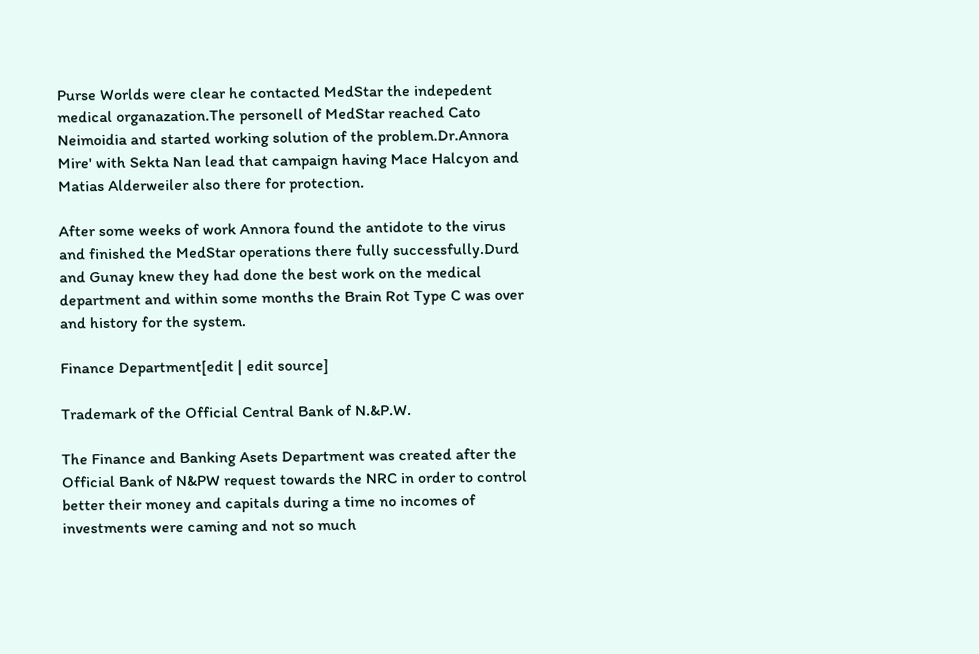Purse Worlds were clear he contacted MedStar the indepedent medical organazation.The personell of MedStar reached Cato Neimoidia and started working solution of the problem.Dr.Annora Mire' with Sekta Nan lead that campaign having Mace Halcyon and Matias Alderweiler also there for protection.

After some weeks of work Annora found the antidote to the virus and finished the MedStar operations there fully successfully.Durd and Gunay knew they had done the best work on the medical department and within some months the Brain Rot Type C was over and history for the system.

Finance Department[edit | edit source]

Trademark of the Official Central Bank of N.&P.W.

The Finance and Banking Asets Department was created after the Official Bank of N&PW request towards the NRC in order to control better their money and capitals during a time no incomes of investments were caming and not so much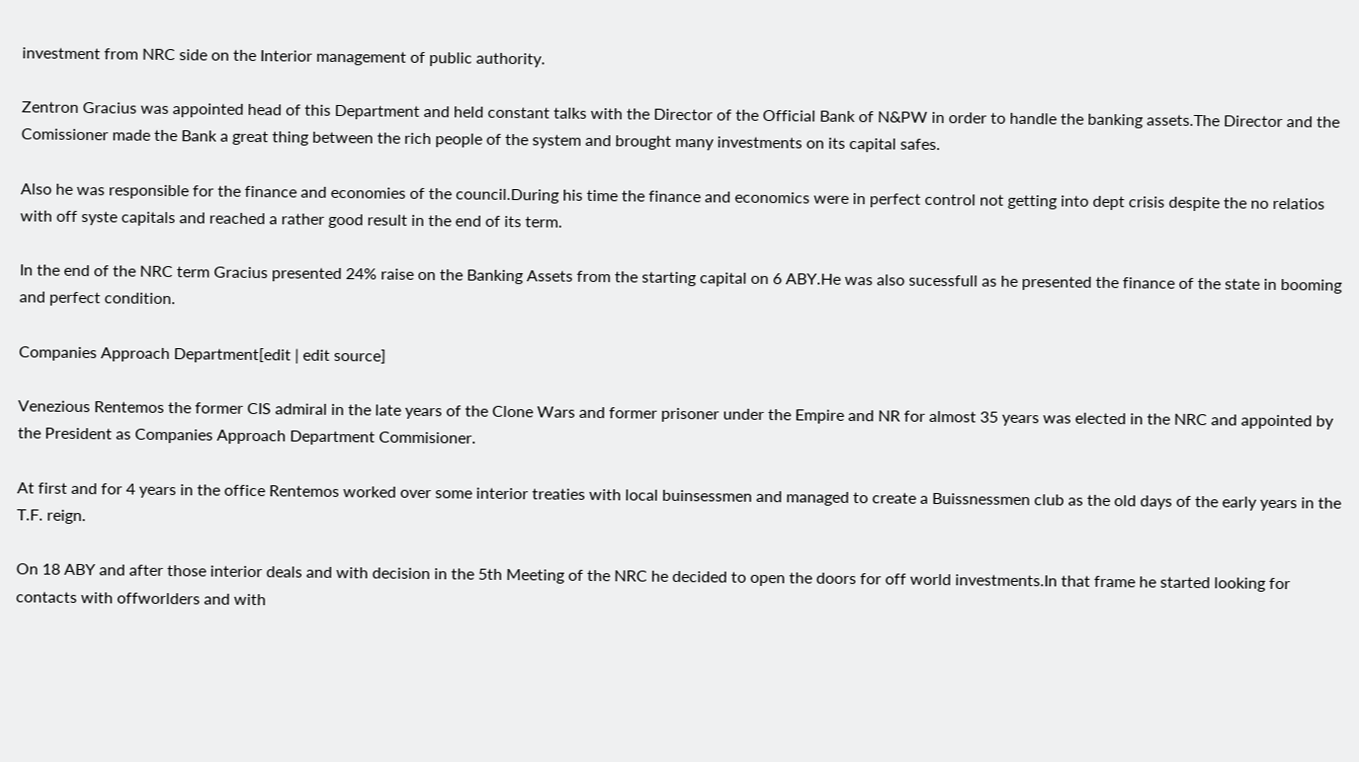investment from NRC side on the Interior management of public authority.

Zentron Gracius was appointed head of this Department and held constant talks with the Director of the Official Bank of N&PW in order to handle the banking assets.The Director and the Comissioner made the Bank a great thing between the rich people of the system and brought many investments on its capital safes.

Also he was responsible for the finance and economies of the council.During his time the finance and economics were in perfect control not getting into dept crisis despite the no relatios with off syste capitals and reached a rather good result in the end of its term.

In the end of the NRC term Gracius presented 24% raise on the Banking Assets from the starting capital on 6 ABY.He was also sucessfull as he presented the finance of the state in booming and perfect condition.

Companies Approach Department[edit | edit source]

Venezious Rentemos the former CIS admiral in the late years of the Clone Wars and former prisoner under the Empire and NR for almost 35 years was elected in the NRC and appointed by the President as Companies Approach Department Commisioner.

At first and for 4 years in the office Rentemos worked over some interior treaties with local buinsessmen and managed to create a Buissnessmen club as the old days of the early years in the T.F. reign.

On 18 ABY and after those interior deals and with decision in the 5th Meeting of the NRC he decided to open the doors for off world investments.In that frame he started looking for contacts with offworlders and with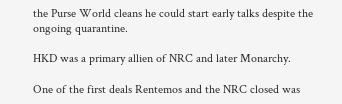the Purse World cleans he could start early talks despite the ongoing quarantine.

HKD was a primary allien of NRC and later Monarchy.

One of the first deals Rentemos and the NRC closed was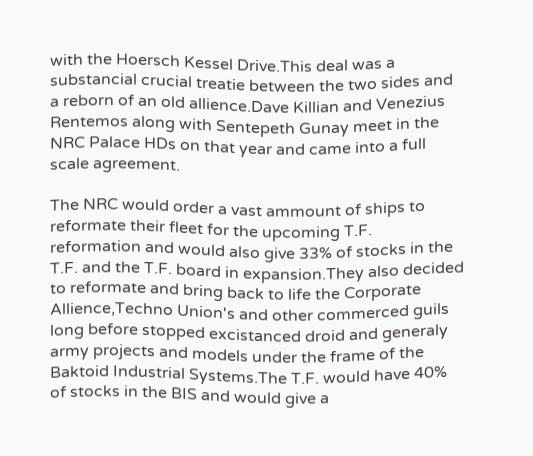with the Hoersch Kessel Drive.This deal was a substancial crucial treatie between the two sides and a reborn of an old allience.Dave Killian and Venezius Rentemos along with Sentepeth Gunay meet in the NRC Palace HDs on that year and came into a full scale agreement.

The NRC would order a vast ammount of ships to reformate their fleet for the upcoming T.F. reformation and would also give 33% of stocks in the T.F. and the T.F. board in expansion.They also decided to reformate and bring back to life the Corporate Allience,Techno Union's and other commerced guils long before stopped excistanced droid and generaly army projects and models under the frame of the Baktoid Industrial Systems.The T.F. would have 40% of stocks in the BIS and would give a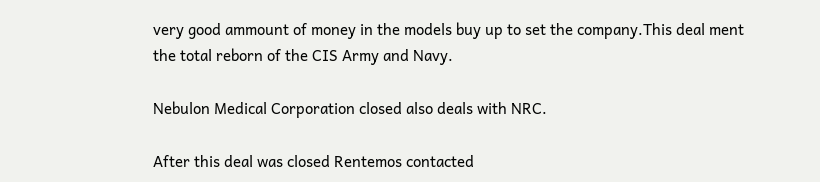very good ammount of money in the models buy up to set the company.This deal ment the total reborn of the CIS Army and Navy.

Nebulon Medical Corporation closed also deals with NRC.

After this deal was closed Rentemos contacted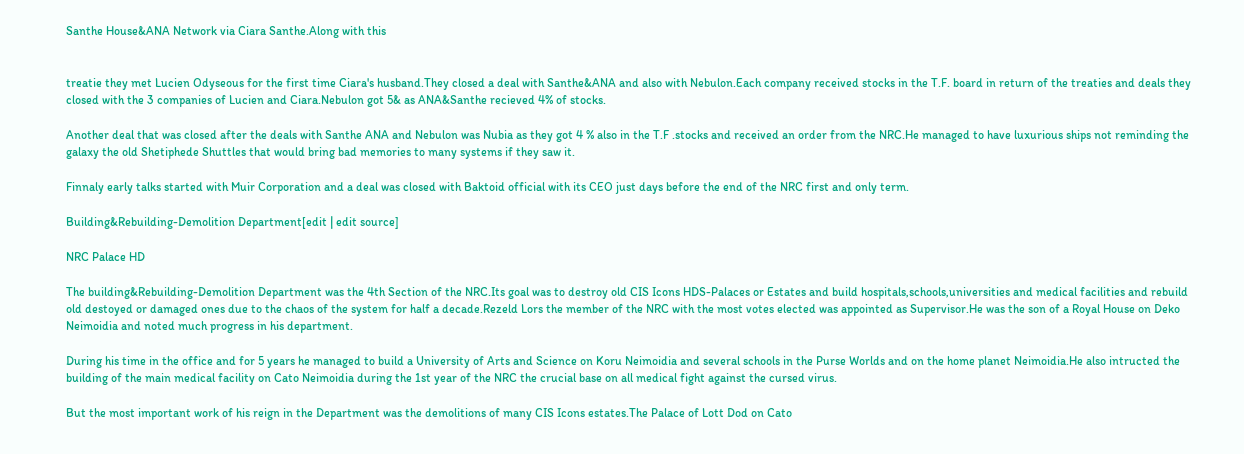Santhe House&ANA Network via Ciara Santhe.Along with this


treatie they met Lucien Odyseous for the first time Ciara's husband.They closed a deal with Santhe&ANA and also with Nebulon.Each company received stocks in the T.F. board in return of the treaties and deals they closed with the 3 companies of Lucien and Ciara.Nebulon got 5& as ANA&Santhe recieved 4% of stocks.

Another deal that was closed after the deals with Santhe ANA and Nebulon was Nubia as they got 4 % also in the T.F .stocks and received an order from the NRC.He managed to have luxurious ships not reminding the galaxy the old Shetiphede Shuttles that would bring bad memories to many systems if they saw it.

Finnaly early talks started with Muir Corporation and a deal was closed with Baktoid official with its CEO just days before the end of the NRC first and only term.

Building&Rebuilding-Demolition Department[edit | edit source]

NRC Palace HD

The building&Rebuilding-Demolition Department was the 4th Section of the NRC.Its goal was to destroy old CIS Icons HDS-Palaces or Estates and build hospitals,schools,universities and medical facilities and rebuild old destoyed or damaged ones due to the chaos of the system for half a decade.Rezeld Lors the member of the NRC with the most votes elected was appointed as Supervisor.He was the son of a Royal House on Deko Neimoidia and noted much progress in his department.

During his time in the office and for 5 years he managed to build a University of Arts and Science on Koru Neimoidia and several schools in the Purse Worlds and on the home planet Neimoidia.He also intructed the building of the main medical facility on Cato Neimoidia during the 1st year of the NRC the crucial base on all medical fight against the cursed virus.

But the most important work of his reign in the Department was the demolitions of many CIS Icons estates.The Palace of Lott Dod on Cato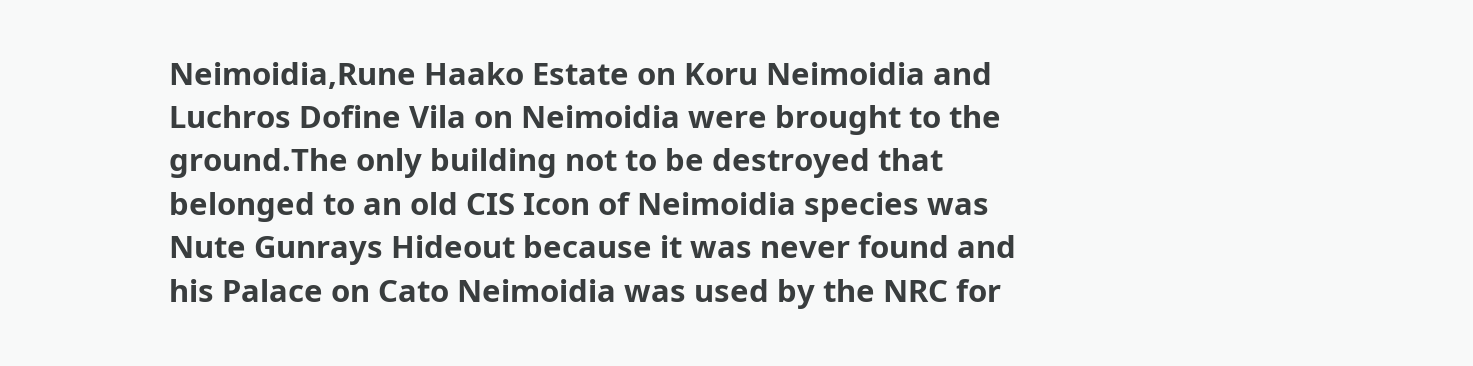Neimoidia,Rune Haako Estate on Koru Neimoidia and Luchros Dofine Vila on Neimoidia were brought to the ground.The only building not to be destroyed that belonged to an old CIS Icon of Neimoidia species was Nute Gunrays Hideout because it was never found and his Palace on Cato Neimoidia was used by the NRC for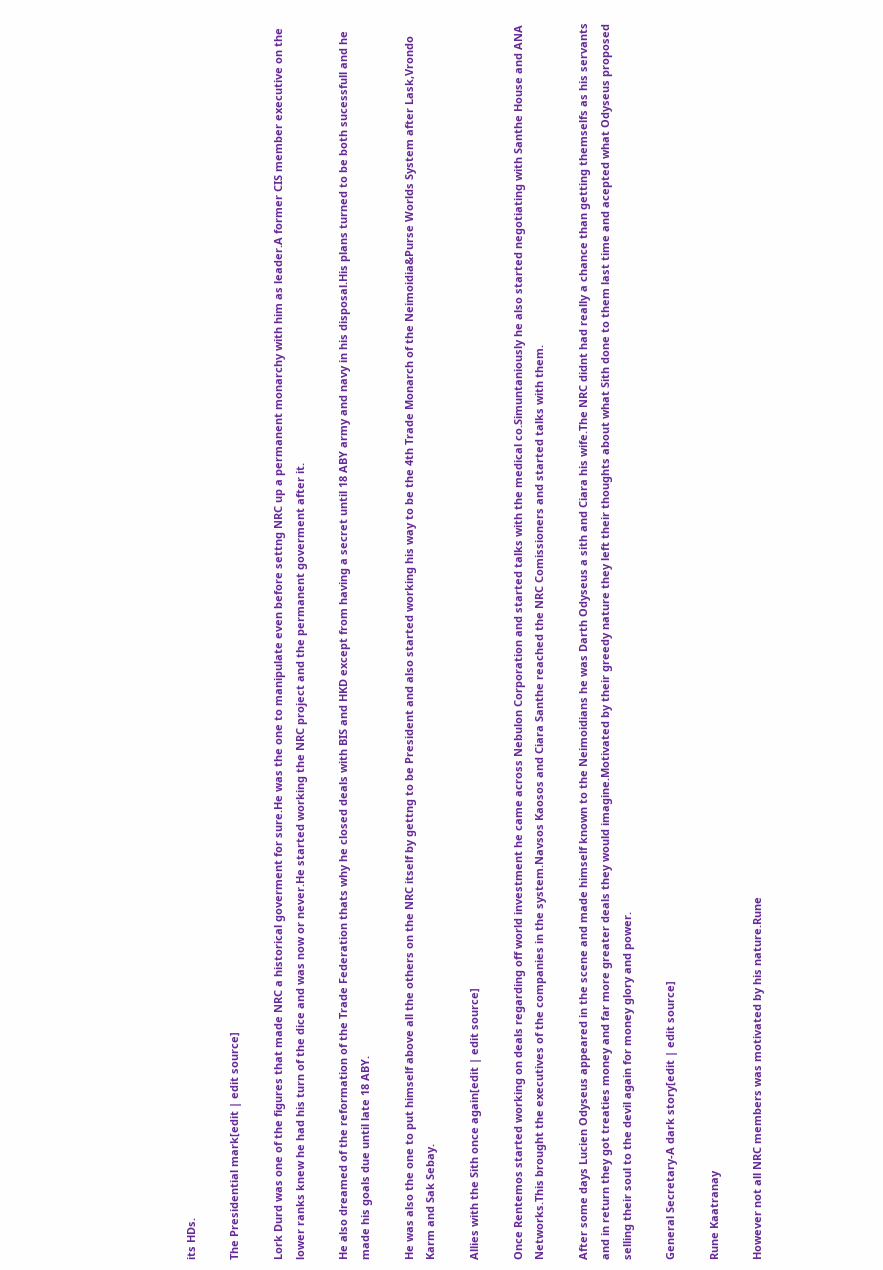its HDs.

The Presidential mark[edit | edit source]

Lork Durd was one of the figures that made NRC a historical goverment for sure.He was the one to manipulate even before settng NRC up a permanent monarchy with him as leader.A former CIS member executive on the lower ranks knew he had his turn of the dice and was now or never.He started working the NRC project and the permanent goverment after it.

He also dreamed of the reformation of the Trade Federation thats why he closed deals with BIS and HKD except from having a secret until 18 ABY army and navy in his disposal.His plans turned to be both sucessfull and he made his goals due until late 18 ABY.

He was also the one to put himself above all the others on the NRC itself by gettng to be President and also started working his way to be the 4th Trade Monarch of the Neimoidia&Purse Worlds System after Lask,Vrondo Karm and Sak Sebay.

Allies with the Sith once again[edit | edit source]

Once Rentemos started working on deals regarding off world investment he came across Nebulon Corporation and started talks with the medical co.Simuntaniously he also started negotiating with Santhe House and ANA Networks.This brought the executives of the companies in the system.Navsos Kaosos and Ciara Santhe reached the NRC Comissioners and started talks with them.

After some days Lucien Odyseus appeared in the scene and made himself known to the Neimoidians he was Darth Odyseus a sith and Ciara his wife.The NRC didnt had really a chance than getting themselfs as his servants and in return they got treaties money and far more greater deals they would imagine.Motivated by their greedy nature they left their thoughts about what Sith done to them last time and acepted what Odyseus proposed selling their soul to the devil again for money glory and power.

General Secretary-A dark story[edit | edit source]

Rune Kaatranay

However not all NRC members was motivated by his nature.Rune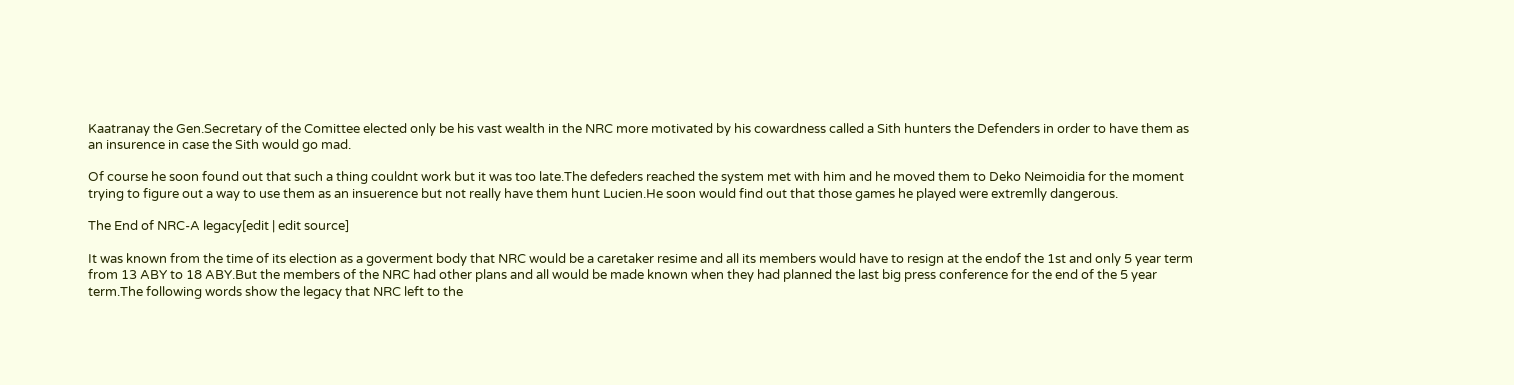Kaatranay the Gen.Secretary of the Comittee elected only be his vast wealth in the NRC more motivated by his cowardness called a Sith hunters the Defenders in order to have them as an insurence in case the Sith would go mad.

Of course he soon found out that such a thing couldnt work but it was too late.The defeders reached the system met with him and he moved them to Deko Neimoidia for the moment trying to figure out a way to use them as an insuerence but not really have them hunt Lucien.He soon would find out that those games he played were extremlly dangerous.

The End of NRC-A legacy[edit | edit source]

It was known from the time of its election as a goverment body that NRC would be a caretaker resime and all its members would have to resign at the endof the 1st and only 5 year term from 13 ABY to 18 ABY.But the members of the NRC had other plans and all would be made known when they had planned the last big press conference for the end of the 5 year term.The following words show the legacy that NRC left to the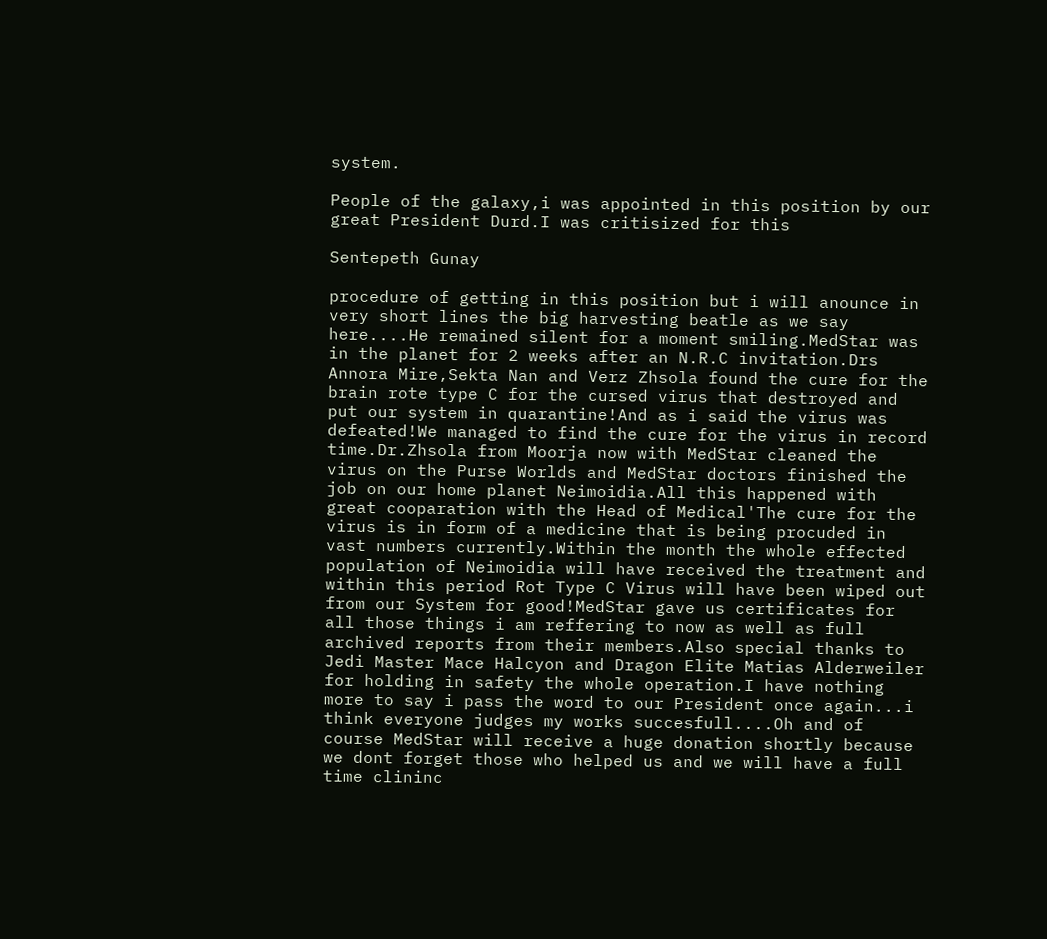system.

People of the galaxy,i was appointed in this position by our great President Durd.I was critisized for this

Sentepeth Gunay

procedure of getting in this position but i will anounce in very short lines the big harvesting beatle as we say here....He remained silent for a moment smiling.MedStar was in the planet for 2 weeks after an N.R.C invitation.Drs Annora Mire,Sekta Nan and Verz Zhsola found the cure for the brain rote type C for the cursed virus that destroyed and put our system in quarantine!And as i said the virus was defeated!We managed to find the cure for the virus in record time.Dr.Zhsola from Moorja now with MedStar cleaned the virus on the Purse Worlds and MedStar doctors finished the job on our home planet Neimoidia.All this happened with great cooparation with the Head of Medical'The cure for the virus is in form of a medicine that is being procuded in vast numbers currently.Within the month the whole effected population of Neimoidia will have received the treatment and within this period Rot Type C Virus will have been wiped out from our System for good!MedStar gave us certificates for all those things i am reffering to now as well as full archived reports from their members.Also special thanks to Jedi Master Mace Halcyon and Dragon Elite Matias Alderweiler for holding in safety the whole operation.I have nothing more to say i pass the word to our President once again...i think everyone judges my works succesfull....Oh and of course MedStar will receive a huge donation shortly because we dont forget those who helped us and we will have a full time clininc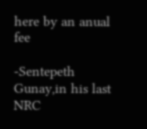here by an anual fee

-Sentepeth Gunay,in his last NRC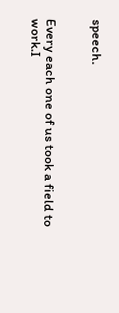speech.


Every each one of us took a field to work.I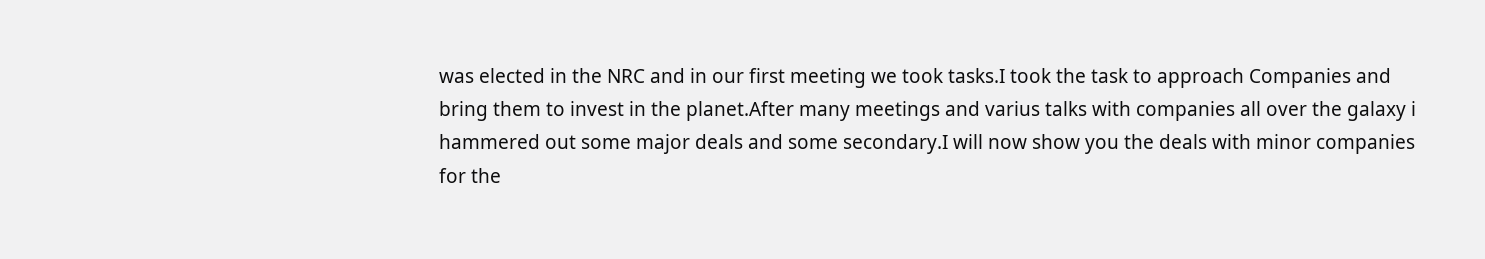was elected in the NRC and in our first meeting we took tasks.I took the task to approach Companies and bring them to invest in the planet.After many meetings and varius talks with companies all over the galaxy i hammered out some major deals and some secondary.I will now show you the deals with minor companies for the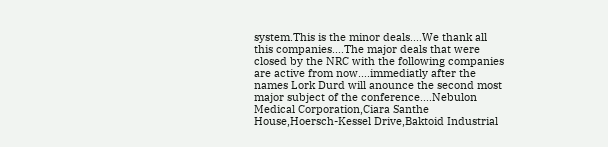system.This is the minor deals....We thank all this companies....The major deals that were closed by the NRC with the following companies are active from now....immediatly after the names Lork Durd will anounce the second most major subject of the conference....Nebulon Medical Corporation,Ciara Santhe House,Hoersch-Kessel Drive,Baktoid Industrial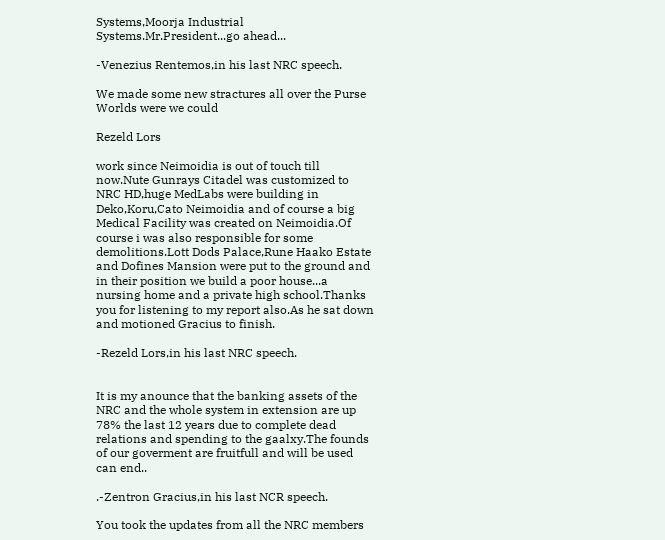Systems,Moorja Industrial Systems.Mr.President...go ahead...

-Venezius Rentemos,in his last NRC speech.

We made some new stractures all over the Purse Worlds were we could

Rezeld Lors

work since Neimoidia is out of touch till now.Nute Gunrays Citadel was customized to NRC HD,huge MedLabs were building in Deko,Koru,Cato Neimoidia and of course a big Medical Facility was created on Neimoidia.Of course i was also responsible for some demolitions.Lott Dods Palace,Rune Haako Estate and Dofines Mansion were put to the ground and in their position we build a poor house...a nursing home and a private high school.Thanks you for listening to my report also.As he sat down and motioned Gracius to finish.

-Rezeld Lors,in his last NRC speech.


It is my anounce that the banking assets of the NRC and the whole system in extension are up 78% the last 12 years due to complete dead relations and spending to the gaalxy.The founds of our goverment are fruitfull and will be used can end..

.-Zentron Gracius,in his last NCR speech.

You took the updates from all the NRC members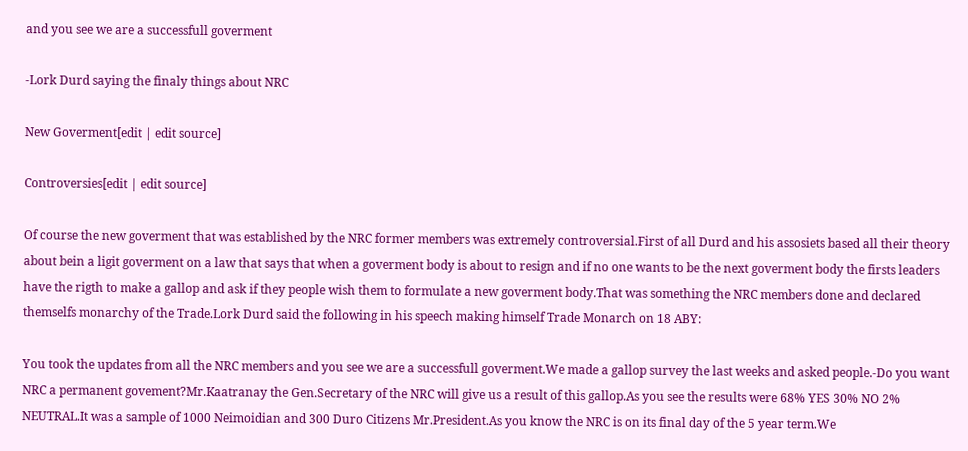and you see we are a successfull goverment

-Lork Durd saying the finaly things about NRC

New Goverment[edit | edit source]

Controversies[edit | edit source]

Of course the new goverment that was established by the NRC former members was extremely controversial.First of all Durd and his assosiets based all their theory about bein a ligit goverment on a law that says that when a goverment body is about to resign and if no one wants to be the next goverment body the firsts leaders have the rigth to make a gallop and ask if they people wish them to formulate a new goverment body.That was something the NRC members done and declared themselfs monarchy of the Trade.Lork Durd said the following in his speech making himself Trade Monarch on 18 ABY:

You took the updates from all the NRC members and you see we are a successfull goverment.We made a gallop survey the last weeks and asked people.-Do you want NRC a permanent govement?Mr.Kaatranay the Gen.Secretary of the NRC will give us a result of this gallop.As you see the results were 68% YES 30% NO 2% NEUTRAL.It was a sample of 1000 Neimoidian and 300 Duro Citizens Mr.President.As you know the NRC is on its final day of the 5 year term.We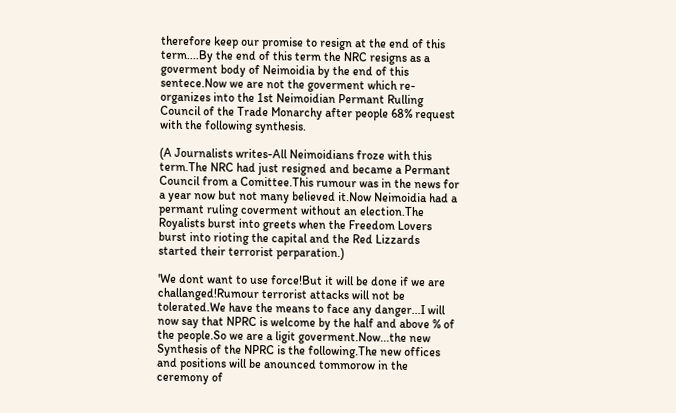therefore keep our promise to resign at the end of this term....By the end of this term the NRC resigns as a goverment body of Neimoidia by the end of this sentece.Now we are not the goverment which re-organizes into the 1st Neimoidian Permant Rulling Council of the Trade Monarchy after people 68% request with the following synthesis.

(A Journalists writes-All Neimoidians froze with this term.The NRC had just resigned and became a Permant Council from a Comittee.This rumour was in the news for a year now but not many believed it.Now Neimoidia had a permant ruling coverment without an election.The Royalists burst into greets when the Freedom Lovers burst into rioting the capital and the Red Lizzards started their terrorist perparation.)

'We dont want to use force!But it will be done if we are challanged!Rumour terrorist attacks will not be tolerated.We have the means to face any danger...I will now say that NPRC is welcome by the half and above % of the people.So we are a ligit goverment.Now...the new Synthesis of the NPRC is the following.The new offices and positions will be anounced tommorow in the ceremony of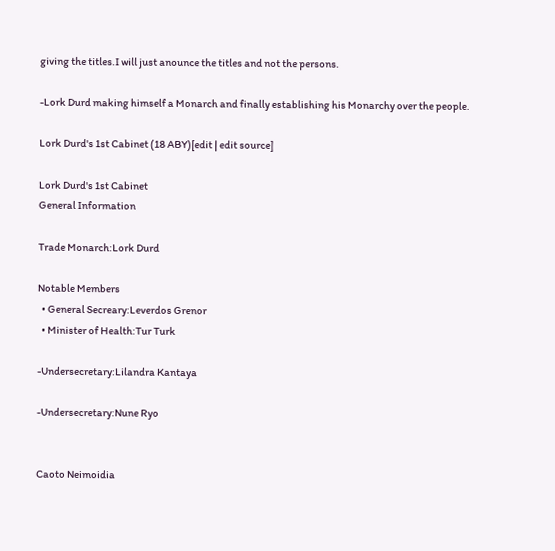giving the titles.I will just anounce the titles and not the persons.

-Lork Durd making himself a Monarch and finally establishing his Monarchy over the people.

Lork Durd's 1st Cabinet (18 ABY)[edit | edit source]

Lork Durd's 1st Cabinet
General Information

Trade Monarch:Lork Durd

Notable Members
  • General Secreary:Leverdos Grenor
  • Minister of Health:Tur Turk

-Undersecretary:Lilandra Kantaya

-Undersecretary:Nune Ryo


Caoto Neimoidia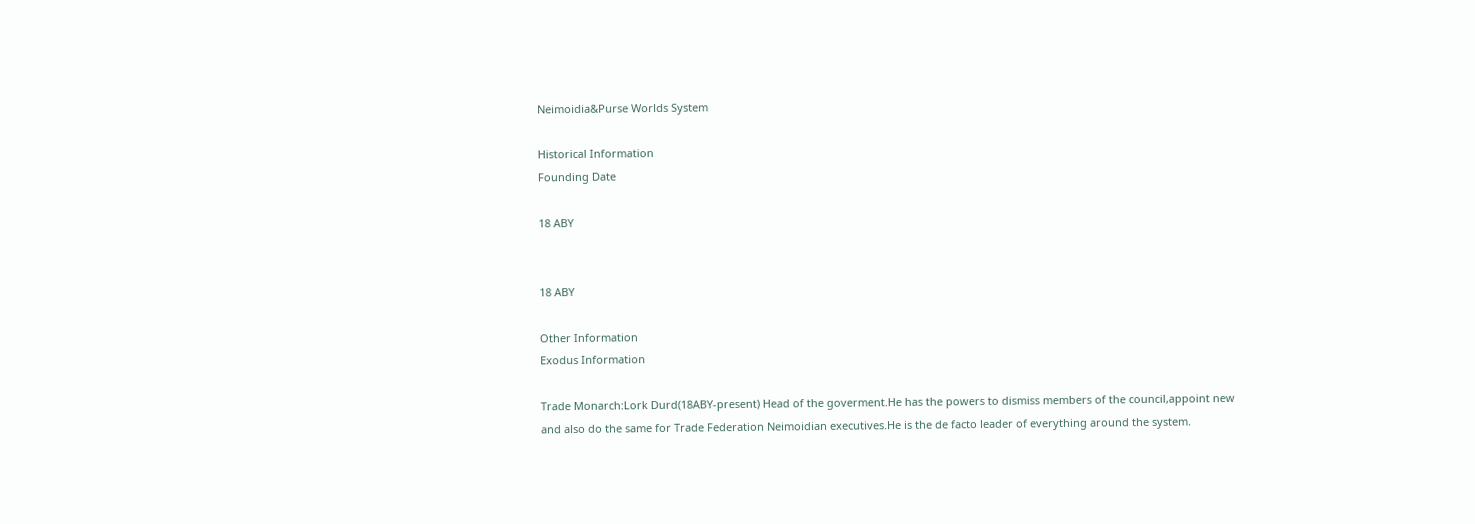Neimoidia&Purse Worlds System

Historical Information
Founding Date

18 ABY


18 ABY

Other Information
Exodus Information

Trade Monarch:Lork Durd(18ABY-present) Head of the goverment.He has the powers to dismiss members of the council,appoint new and also do the same for Trade Federation Neimoidian executives.He is the de facto leader of everything around the system.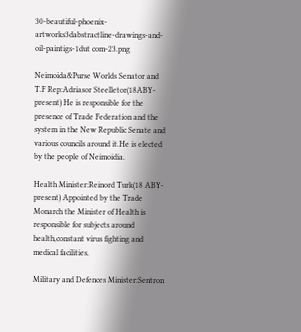30-beautiful-phoenix-artworks3dabstractline-drawings-and-oil-paintigs-1dut com-23.png

Neimoida&Purse Worlds Senator and T.F Rep:Adriasor Steelletor(18ABY-present) He is responsible for the presence of Trade Federation and the system in the New Republic Senate and various councils around it.He is elected by the people of Neimoidia.

Health Minister:Reinord Turk(18 ABY-present) Appointed by the Trade Monarch the Minister of Health is responsible for subjects around health,constant virus fighting and medical facilities.

Military and Defences Minister:Sentron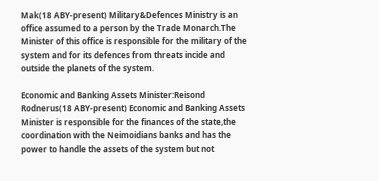Mak(18 ABY-present) Military&Defences Ministry is an office assumed to a person by the Trade Monarch.The Minister of this office is responsible for the military of the system and for its defences from threats incide and outside the planets of the system.

Economic and Banking Assets Minister:Reisond Rodnerus(18 ABY-present) Economic and Banking Assets Minister is responsible for the finances of the state,the coordination with the Neimoidians banks and has the power to handle the assets of the system but not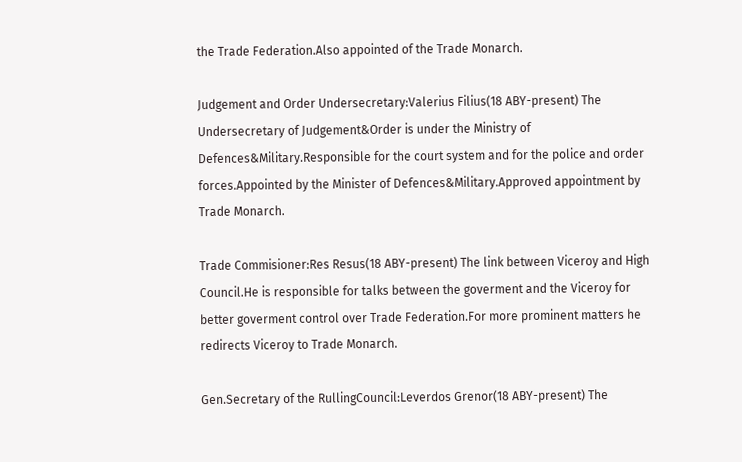the Trade Federation.Also appointed of the Trade Monarch.

Judgement and Order Undersecretary:Valerius Filius(18 ABY-present) The Undersecretary of Judgement&Order is under the Ministry of Defences&Military.Responsible for the court system and for the police and order forces.Appointed by the Minister of Defences&Military.Approved appointment by Trade Monarch.

Trade Commisioner:Res Resus(18 ABY-present) The link between Viceroy and High Council.He is responsible for talks between the goverment and the Viceroy for better goverment control over Trade Federation.For more prominent matters he redirects Viceroy to Trade Monarch.

Gen.Secretary of the RullingCouncil:Leverdos Grenor(18 ABY-present) The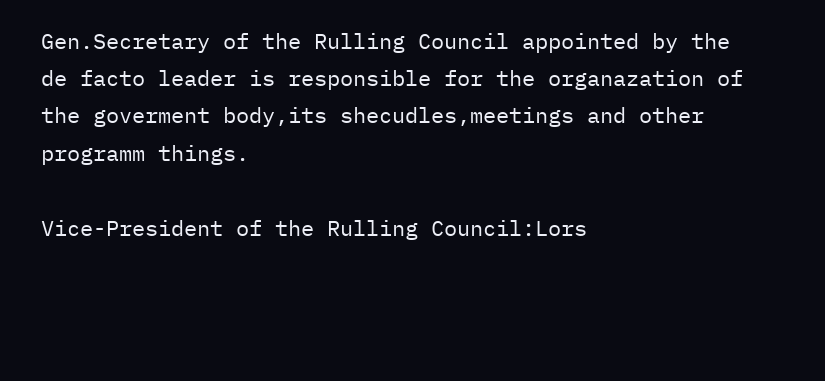Gen.Secretary of the Rulling Council appointed by the de facto leader is responsible for the organazation of the goverment body,its shecudles,meetings and other programm things.

Vice-President of the Rulling Council:Lors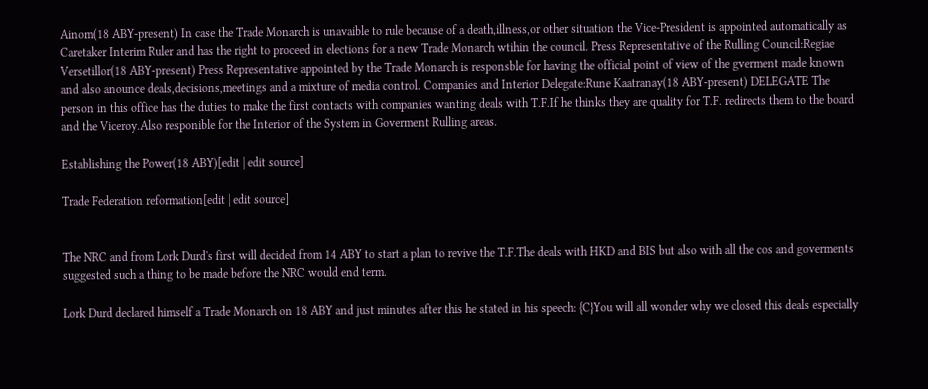Ainom(18 ABY-present) In case the Trade Monarch is unavaible to rule because of a death,illness,or other situation the Vice-President is appointed automatically as Caretaker Interim Ruler and has the right to proceed in elections for a new Trade Monarch wtihin the council. Press Representative of the Rulling Council:Regiae Versetillor(18 ABY-present) Press Representative appointed by the Trade Monarch is responsble for having the official point of view of the gverment made known and also anounce deals,decisions,meetings and a mixture of media control. Companies and Interior Delegate:Rune Kaatranay(18 ABY-present) DELEGATE The person in this office has the duties to make the first contacts with companies wanting deals with T.F.If he thinks they are quality for T.F. redirects them to the board and the Viceroy.Also responible for the Interior of the System in Goverment Rulling areas.

Establishing the Power(18 ABY)[edit | edit source]

Trade Federation reformation[edit | edit source]


The NRC and from Lork Durd's first will decided from 14 ABY to start a plan to revive the T.F.The deals with HKD and BIS but also with all the cos and goverments suggested such a thing to be made before the NRC would end term.

Lork Durd declared himself a Trade Monarch on 18 ABY and just minutes after this he stated in his speech: {C}You will all wonder why we closed this deals especially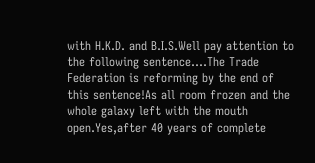with H.K.D. and B.I.S.Well pay attention to the following sentence....The Trade Federation is reforming by the end of this sentence!As all room frozen and the whole galaxy left with the mouth open.Yes,after 40 years of complete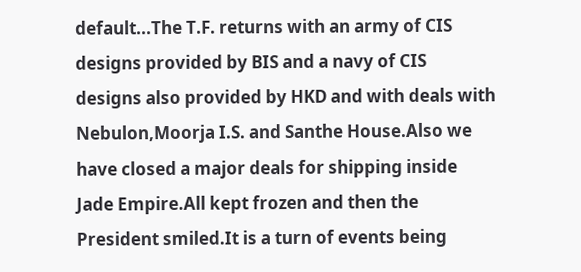default...The T.F. returns with an army of CIS designs provided by BIS and a navy of CIS designs also provided by HKD and with deals with Nebulon,Moorja I.S. and Santhe House.Also we have closed a major deals for shipping inside Jade Empire.All kept frozen and then the President smiled.It is a turn of events being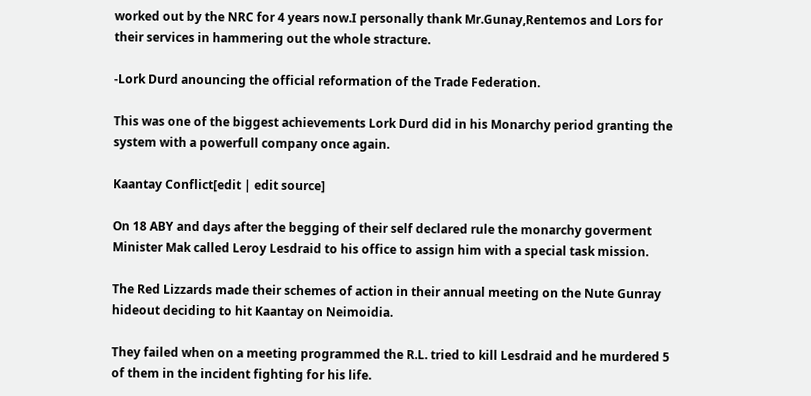worked out by the NRC for 4 years now.I personally thank Mr.Gunay,Rentemos and Lors for their services in hammering out the whole stracture.

-Lork Durd anouncing the official reformation of the Trade Federation.

This was one of the biggest achievements Lork Durd did in his Monarchy period granting the system with a powerfull company once again.

Kaantay Conflict[edit | edit source]

On 18 ABY and days after the begging of their self declared rule the monarchy goverment Minister Mak called Leroy Lesdraid to his office to assign him with a special task mission.

The Red Lizzards made their schemes of action in their annual meeting on the Nute Gunray hideout deciding to hit Kaantay on Neimoidia.

They failed when on a meeting programmed the R.L. tried to kill Lesdraid and he murdered 5 of them in the incident fighting for his life.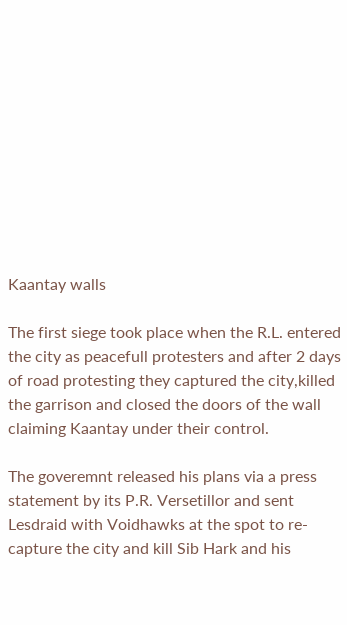Kaantay walls

The first siege took place when the R.L. entered the city as peacefull protesters and after 2 days of road protesting they captured the city,killed the garrison and closed the doors of the wall claiming Kaantay under their control.

The goveremnt released his plans via a press statement by its P.R. Versetillor and sent Lesdraid with Voidhawks at the spot to re-capture the city and kill Sib Hark and his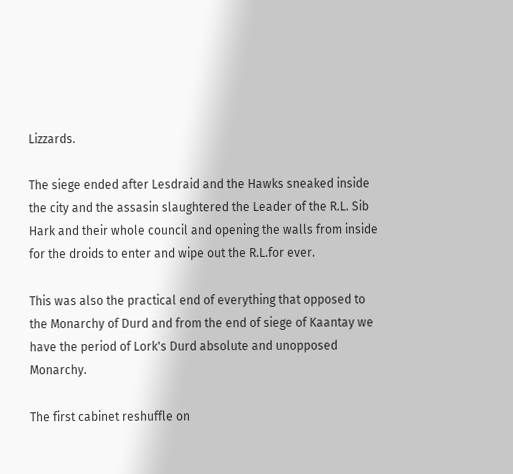Lizzards.

The siege ended after Lesdraid and the Hawks sneaked inside the city and the assasin slaughtered the Leader of the R.L. Sib Hark and their whole council and opening the walls from inside for the droids to enter and wipe out the R.L.for ever.

This was also the practical end of everything that opposed to the Monarchy of Durd and from the end of siege of Kaantay we have the period of Lork's Durd absolute and unopposed Monarchy.

The first cabinet reshuffle on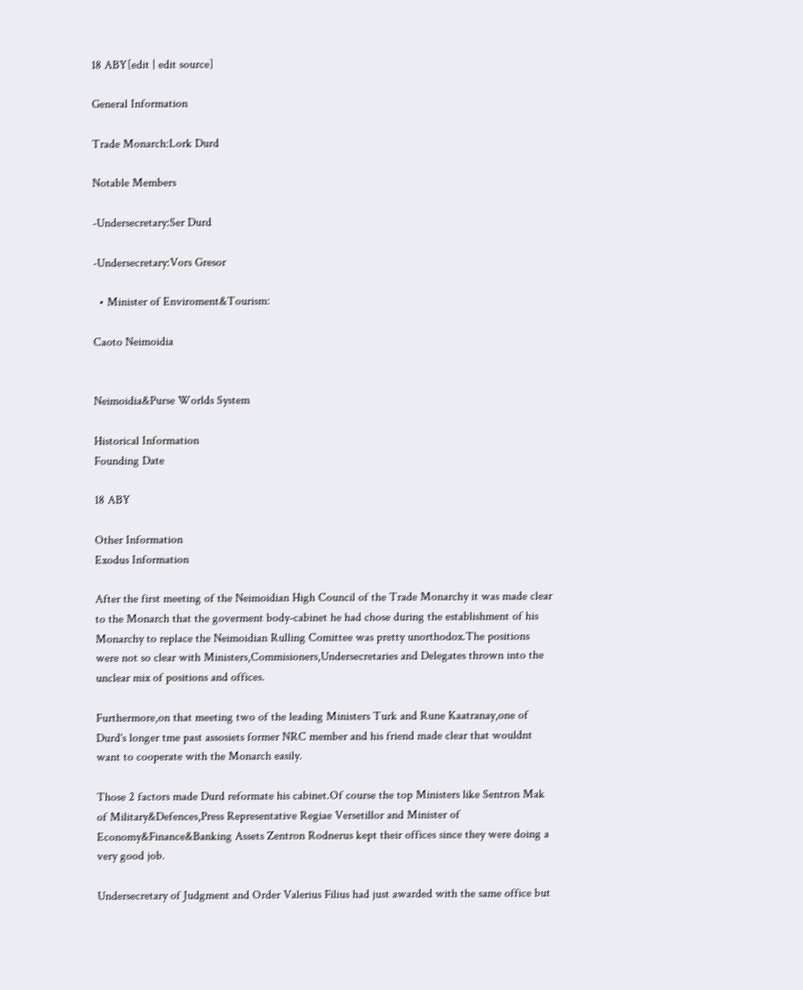18 ABY[edit | edit source]

General Information

Trade Monarch:Lork Durd

Notable Members

-Undersecretary:Ser Durd

-Undersecretary:Vors Gresor

  • Minister of Enviroment&Tourism:

Caoto Neimoidia


Neimoidia&Purse Worlds System

Historical Information
Founding Date

18 ABY

Other Information
Exodus Information

After the first meeting of the Neimoidian High Council of the Trade Monarchy it was made clear to the Monarch that the goverment body-cabinet he had chose during the establishment of his Monarchy to replace the Neimoidian Rulling Comittee was pretty unorthodox.The positions were not so clear with Ministers,Commisioners,Undersecretaries and Delegates thrown into the unclear mix of positions and offices.

Furthermore,on that meeting two of the leading Ministers Turk and Rune Kaatranay,one of Durd's longer tme past assosiets former NRC member and his friend made clear that wouldnt want to cooperate with the Monarch easily.

Those 2 factors made Durd reformate his cabinet.Of course the top Ministers like Sentron Mak of Military&Defences,Press Representative Regiae Versetillor and Minister of Economy&Finance&Banking Assets Zentron Rodnerus kept their offices since they were doing a very good job.

Undersecretary of Judgment and Order Valerius Filius had just awarded with the same office but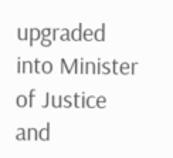upgraded into Minister of Justice and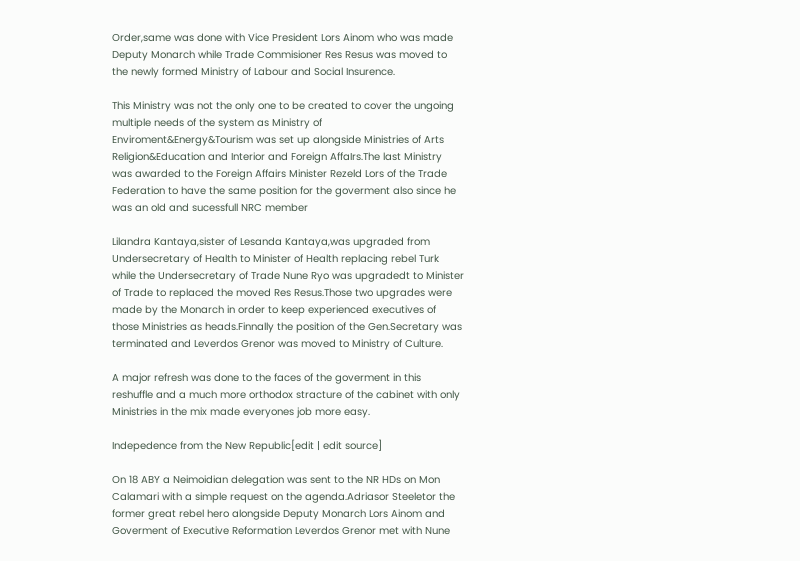Order,same was done with Vice President Lors Ainom who was made Deputy Monarch while Trade Commisioner Res Resus was moved to the newly formed Ministry of Labour and Social Insurence.

This Ministry was not the only one to be created to cover the ungoing multiple needs of the system as Ministry of Enviroment&Energy&Tourism was set up alongside Ministries of Arts Religion&Education and Interior and Foreign AffaIrs.The last Ministry was awarded to the Foreign Affairs Minister Rezeld Lors of the Trade Federation to have the same position for the goverment also since he was an old and sucessfull NRC member

Lilandra Kantaya,sister of Lesanda Kantaya,was upgraded from Undersecretary of Health to Minister of Health replacing rebel Turk while the Undersecretary of Trade Nune Ryo was upgradedt to Minister of Trade to replaced the moved Res Resus.Those two upgrades were made by the Monarch in order to keep experienced executives of those Ministries as heads.Finnally the position of the Gen.Secretary was terminated and Leverdos Grenor was moved to Ministry of Culture.

A major refresh was done to the faces of the goverment in this reshuffle and a much more orthodox stracture of the cabinet with only Ministries in the mix made everyones job more easy.

Indepedence from the New Republic[edit | edit source]

On 18 ABY a Neimoidian delegation was sent to the NR HDs on Mon Calamari with a simple request on the agenda.Adriasor Steeletor the former great rebel hero alongside Deputy Monarch Lors Ainom and Goverment of Executive Reformation Leverdos Grenor met with Nune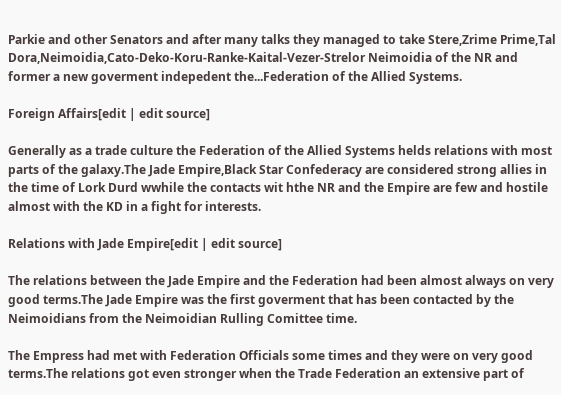Parkie and other Senators and after many talks they managed to take Stere,Zrime Prime,Tal Dora,Neimoidia,Cato-Deko-Koru-Ranke-Kaital-Vezer-Strelor Neimoidia of the NR and former a new goverment indepedent the...Federation of the Allied Systems.

Foreign Affairs[edit | edit source]

Generally as a trade culture the Federation of the Allied Systems helds relations with most parts of the galaxy.The Jade Empire,Black Star Confederacy are considered strong allies in the time of Lork Durd wwhile the contacts wit hthe NR and the Empire are few and hostile almost with the KD in a fight for interests.

Relations with Jade Empire[edit | edit source]

The relations between the Jade Empire and the Federation had been almost always on very good terms.The Jade Empire was the first goverment that has been contacted by the Neimoidians from the Neimoidian Rulling Comittee time.

The Empress had met with Federation Officials some times and they were on very good terms.The relations got even stronger when the Trade Federation an extensive part of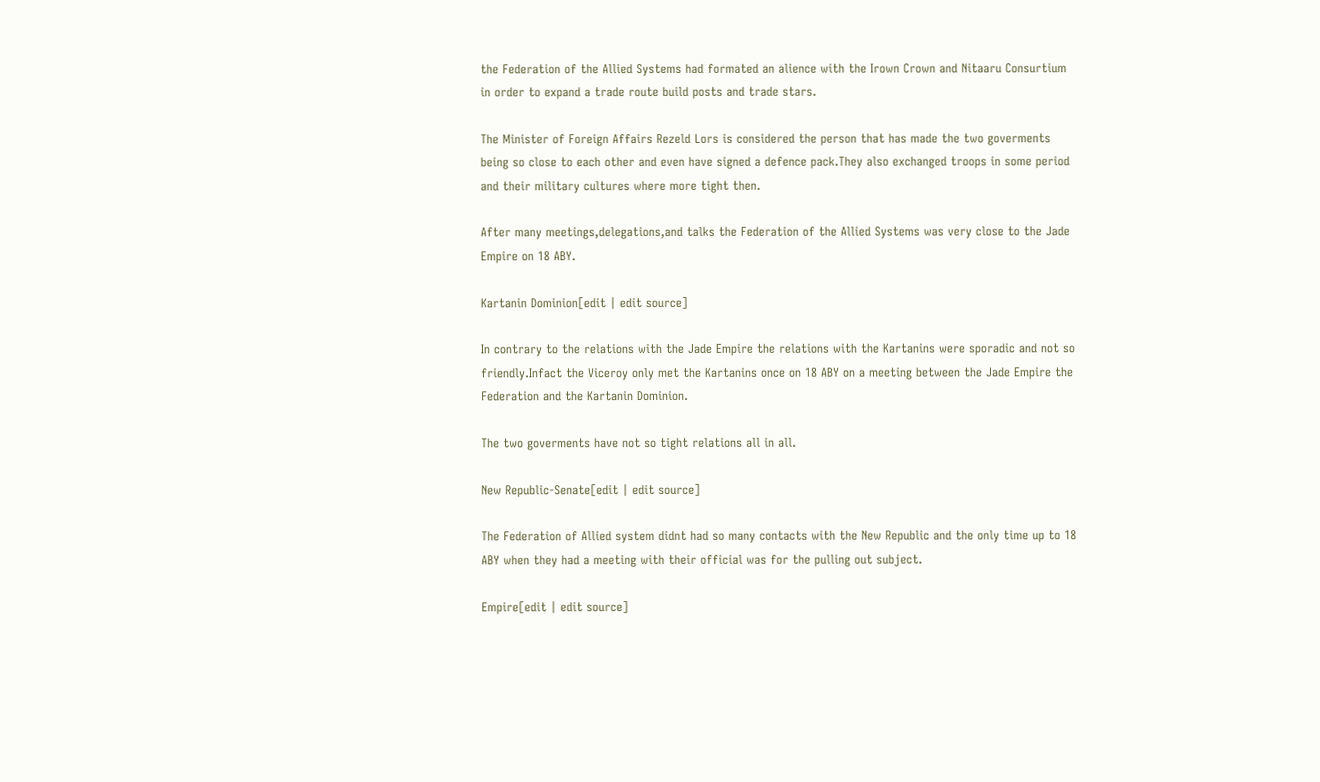the Federation of the Allied Systems had formated an alience with the Irown Crown and Nitaaru Consurtium in order to expand a trade route build posts and trade stars.

The Minister of Foreign Affairs Rezeld Lors is considered the person that has made the two goverments being so close to each other and even have signed a defence pack.They also exchanged troops in some period and their military cultures where more tight then.

After many meetings,delegations,and talks the Federation of the Allied Systems was very close to the Jade Empire on 18 ABY.

Kartanin Dominion[edit | edit source]

In contrary to the relations with the Jade Empire the relations with the Kartanins were sporadic and not so friendly.Infact the Viceroy only met the Kartanins once on 18 ABY on a meeting between the Jade Empire the Federation and the Kartanin Dominion.

The two goverments have not so tight relations all in all.

New Republic-Senate[edit | edit source]

The Federation of Allied system didnt had so many contacts with the New Republic and the only time up to 18 ABY when they had a meeting with their official was for the pulling out subject.

Empire[edit | edit source]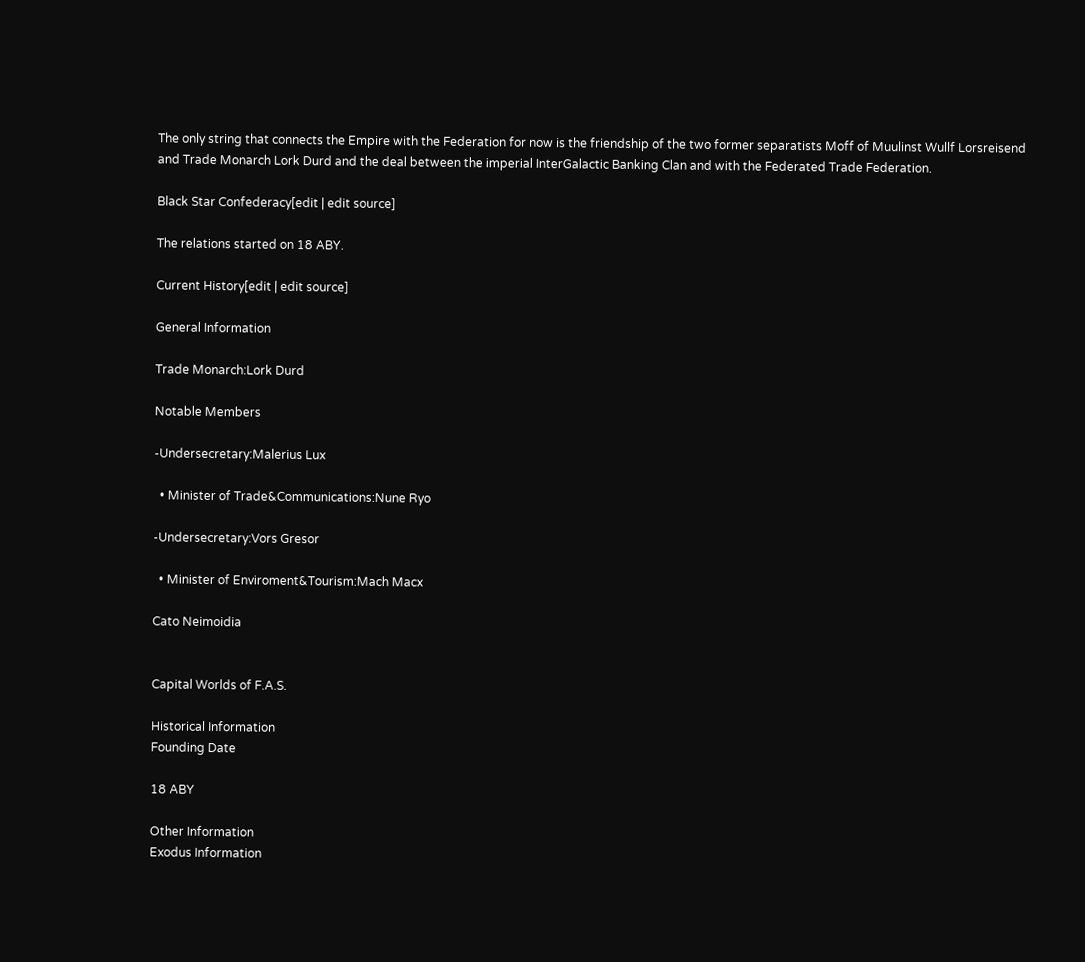The only string that connects the Empire with the Federation for now is the friendship of the two former separatists Moff of Muulinst Wullf Lorsreisend and Trade Monarch Lork Durd and the deal between the imperial InterGalactic Banking Clan and with the Federated Trade Federation.

Black Star Confederacy[edit | edit source]

The relations started on 18 ABY.

Current History[edit | edit source]

General Information

Trade Monarch:Lork Durd

Notable Members

-Undersecretary:Malerius Lux

  • Minister of Trade&Communications:Nune Ryo

-Undersecretary:Vors Gresor

  • Minister of Enviroment&Tourism:Mach Macx

Cato Neimoidia


Capital Worlds of F.A.S.

Historical Information
Founding Date

18 ABY

Other Information
Exodus Information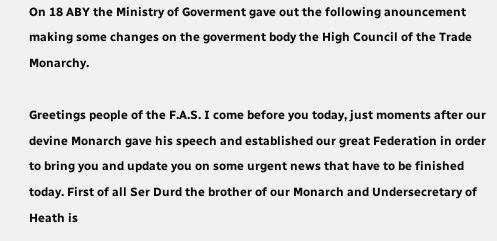On 18 ABY the Ministry of Goverment gave out the following anouncement making some changes on the goverment body the High Council of the Trade Monarchy.

Greetings people of the F.A.S. I come before you today, just moments after our devine Monarch gave his speech and established our great Federation in order to bring you and update you on some urgent news that have to be finished today. First of all Ser Durd the brother of our Monarch and Undersecretary of Heath is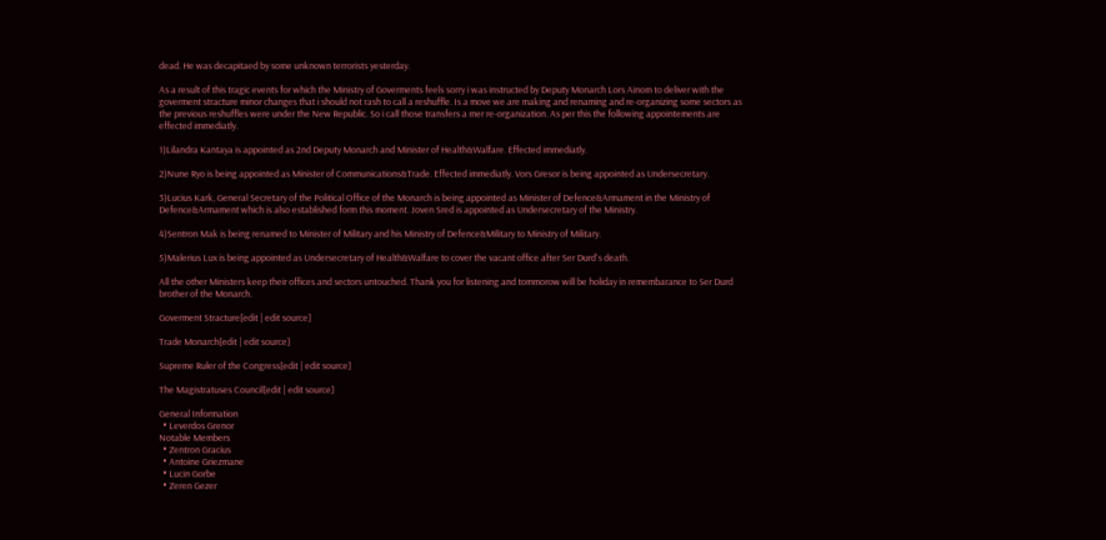dead. He was decapitaed by some unknown terrorists yesterday.

As a result of this tragic events for which the Ministry of Goverments feels sorry i was instructed by Deputy Monarch Lors Ainom to deliver with the goverment stracture minor changes that i should not rash to call a reshuffle. Is a move we are making and renaming and re-organizing some sectors as the previous reshuffles were under the New Republic. So i call those transfers a mer re-organization. As per this the following appointements are effected immediatly.

1)Lilandra Kantaya is appointed as 2nd Deputy Monarch and Minister of Health&Walfare. Effected immediatly.

2)Nune Ryo is being appointed as Minister of Communications&Trade. Effected immediatly. Vors Gresor is being appointed as Undersecretary.

3)Lucius Kark, General Secretary of the Political Office of the Monarch is being appointed as Minister of Defence&Armament in the Ministry of Defence&Armament which is also established form this moment. Joven Sred is appointed as Undersecretary of the Ministry.

4)Sentron Mak is being renamed to Minister of Military and his Ministry of Defence&Military to Ministry of Military.

5)Malerius Lux is being appointed as Undersecretary of Health&Walfare to cover the vacant office after Ser Durd's death.

All the other Ministers keep their offices and sectors untouched. Thank you for listening and tommorow will be holiday in remembarance to Ser Durd brother of the Monarch.

Goverment Stracture[edit | edit source]

Trade Monarch[edit | edit source]

Supreme Ruler of the Congress[edit | edit source]

The Magistratuses Council[edit | edit source]

General Information
  • Leverdos Grenor
Notable Members
  • Zentron Gracius
  • Antoine Griezmane
  • Lucin Gorbe
  • Zeren Gezer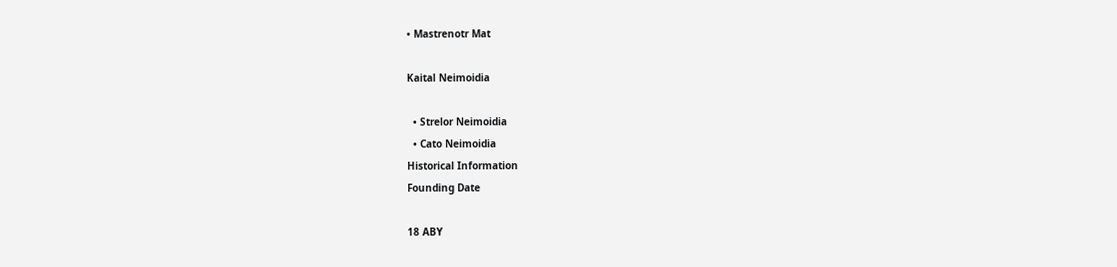• Mastrenotr Mat

Kaital Neimoidia

  • Strelor Neimoidia
  • Cato Neimoidia
Historical Information
Founding Date

18 ABY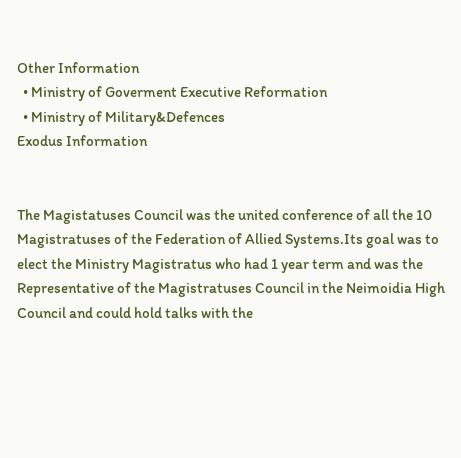Other Information
  • Ministry of Goverment Executive Reformation
  • Ministry of Military&Defences
Exodus Information


The Magistatuses Council was the united conference of all the 10 Magistratuses of the Federation of Allied Systems.Its goal was to elect the Ministry Magistratus who had 1 year term and was the Representative of the Magistratuses Council in the Neimoidia High Council and could hold talks with the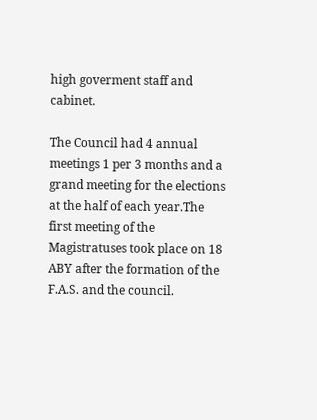high goverment staff and cabinet.

The Council had 4 annual meetings 1 per 3 months and a grand meeting for the elections at the half of each year.The first meeting of the Magistratuses took place on 18 ABY after the formation of the F.A.S. and the council.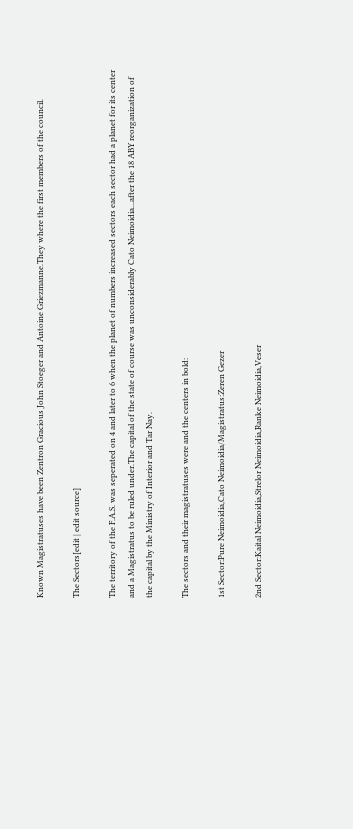Known Magistratuses have been Zentron Gracious John Stoeger and Antoine Griezmanne.They where the first members of the council.

The Sectors[edit | edit source]

The territory of the F.A.S. was seperated on 4 and later to 6 when the planet of numbers increased sectors each sector had a planet for its center and a Magistratus to be ruled under.The capital of the state of course was unconsiderably Cato Neimoidia...after the 18 ABY reorganization of the capital by the Ministry of Interior and Tar Nay.

The sectors and their magistratuses were and the centers in bold:

1st Sector:Pure Neimoidia,Cato Neimoidia/Magistratus:Zeren Gezer

2nd Sector:Kaital Neimoidia,Strelor Neimoidia,Ranke Neimoidia,Veser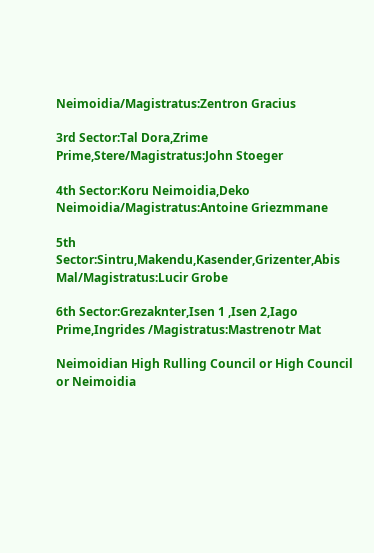Neimoidia/Magistratus:Zentron Gracius

3rd Sector:Tal Dora,Zrime Prime,Stere/Magistratus:John Stoeger

4th Sector:Koru Neimoidia,Deko Neimoidia/Magistratus:Antoine Griezmmane

5th Sector:Sintru,Makendu,Kasender,Grizenter,Abis Mal/Magistratus:Lucir Grobe

6th Sector:Grezaknter,Isen 1 ,Isen 2,Iago Prime,Ingrides /Magistratus:Mastrenotr Mat

Neimoidian High Rulling Council or High Council or Neimoidia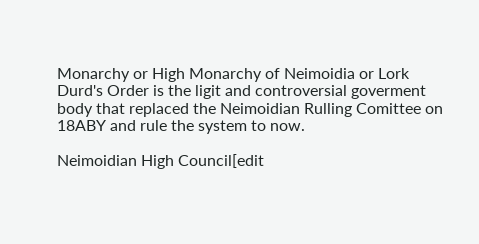Monarchy or High Monarchy of Neimoidia or Lork Durd's Order is the ligit and controversial goverment body that replaced the Neimoidian Rulling Comittee on 18ABY and rule the system to now.

Neimoidian High Council[edit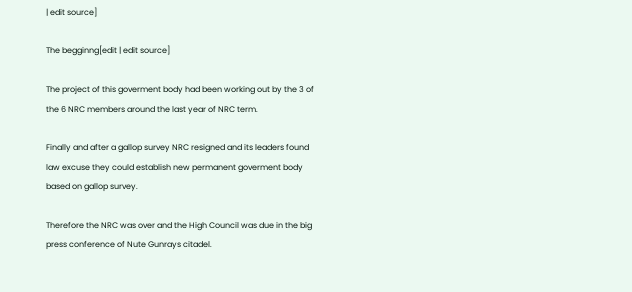| edit source]

The begginng[edit | edit source]

The project of this goverment body had been working out by the 3 of the 6 NRC members around the last year of NRC term.

Finally and after a gallop survey NRC resigned and its leaders found law excuse they could establish new permanent goverment body based on gallop survey.

Therefore the NRC was over and the High Council was due in the big press conference of Nute Gunrays citadel.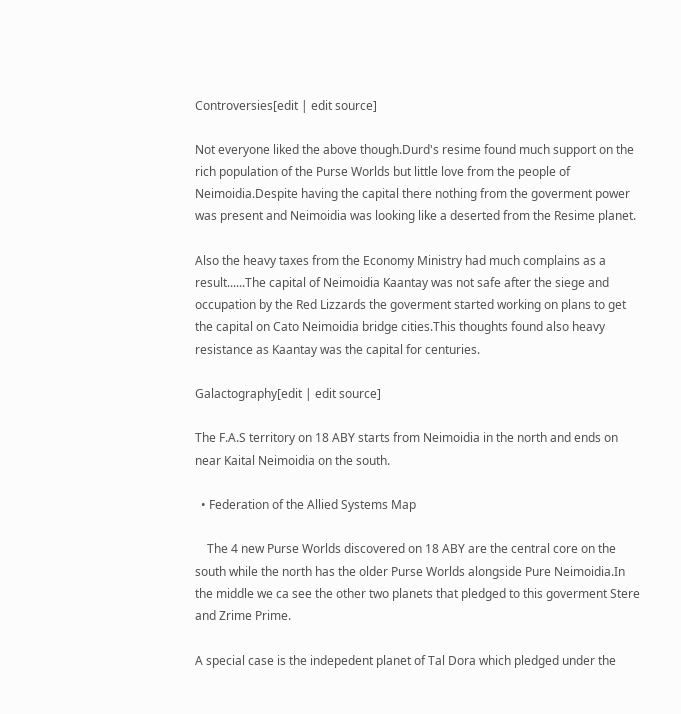Controversies[edit | edit source]

Not everyone liked the above though.Durd's resime found much support on the rich population of the Purse Worlds but little love from the people of Neimoidia.Despite having the capital there nothing from the goverment power was present and Neimoidia was looking like a deserted from the Resime planet.

Also the heavy taxes from the Economy Ministry had much complains as a result......The capital of Neimoidia Kaantay was not safe after the siege and occupation by the Red Lizzards the goverment started working on plans to get the capital on Cato Neimoidia bridge cities.This thoughts found also heavy resistance as Kaantay was the capital for centuries.

Galactography[edit | edit source]

The F.A.S territory on 18 ABY starts from Neimoidia in the north and ends on near Kaital Neimoidia on the south.

  • Federation of the Allied Systems Map

    The 4 new Purse Worlds discovered on 18 ABY are the central core on the south while the north has the older Purse Worlds alongside Pure Neimoidia.In the middle we ca see the other two planets that pledged to this goverment Stere and Zrime Prime.

A special case is the indepedent planet of Tal Dora which pledged under the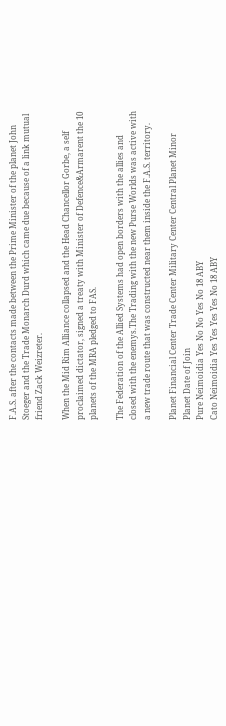F.A.S. after the contacts made between the Prime Minister of the planet John Stoeger and the Trade Monarch Durd which came due because of a link mutual friend Zack Weizreter.

When the Mid Rim Alliance collapsed and the Head Chancellor Gorbe, a self proclaimed dictator, signed a treaty with Minister of Defence&Armarent the 10 planets of the MRA pledged to FAS.

The Federation of the Allied Systems had open borders with the allies and closed with the enemys.The Trading with the new Purse Worlds was active with a new trade route that was constructed near them inside the F.A.S. territory.

Planet Financial Center Trade Center Military Center Central Planet Minor Planet Date of Join
Pure Neimoidia Yes No No Yes No 18 ABY
Cato Neimoidia Yes Yes Yes Yes No 18 ABY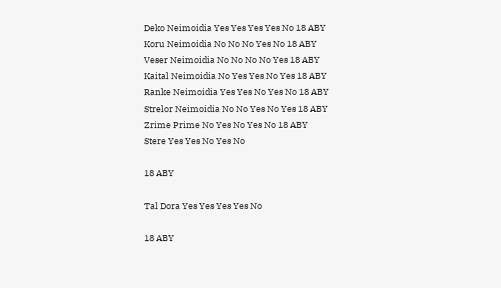Deko Neimoidia Yes Yes Yes Yes No 18 ABY
Koru Neimoidia No No No Yes No 18 ABY
Veser Neimoidia No No No No Yes 18 ABY
Kaital Neimoidia No Yes Yes No Yes 18 ABY
Ranke Neimoidia Yes Yes No Yes No 18 ABY
Strelor Neimoidia No No Yes No Yes 18 ABY
Zrime Prime No Yes No Yes No 18 ABY
Stere Yes Yes No Yes No

18 ABY

Tal Dora Yes Yes Yes Yes No

18 ABY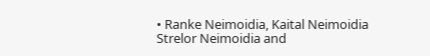• Ranke Neimoidia, Kaital Neimoidia Strelor Neimoidia and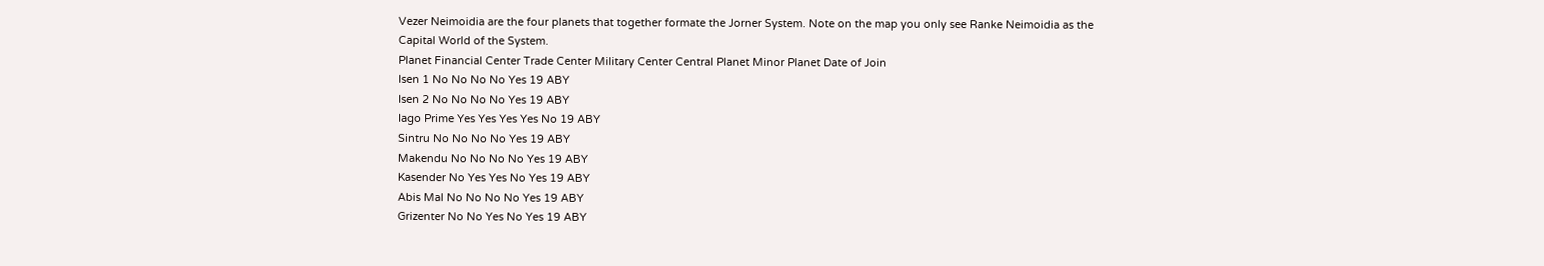Vezer Neimoidia are the four planets that together formate the Jorner System. Note on the map you only see Ranke Neimoidia as the Capital World of the System.
Planet Financial Center Trade Center Military Center Central Planet Minor Planet Date of Join
Isen 1 No No No No Yes 19 ABY
Isen 2 No No No No Yes 19 ABY
Iago Prime Yes Yes Yes Yes No 19 ABY
Sintru No No No No Yes 19 ABY
Makendu No No No No Yes 19 ABY
Kasender No Yes Yes No Yes 19 ABY
Abis Mal No No No No Yes 19 ABY
Grizenter No No Yes No Yes 19 ABY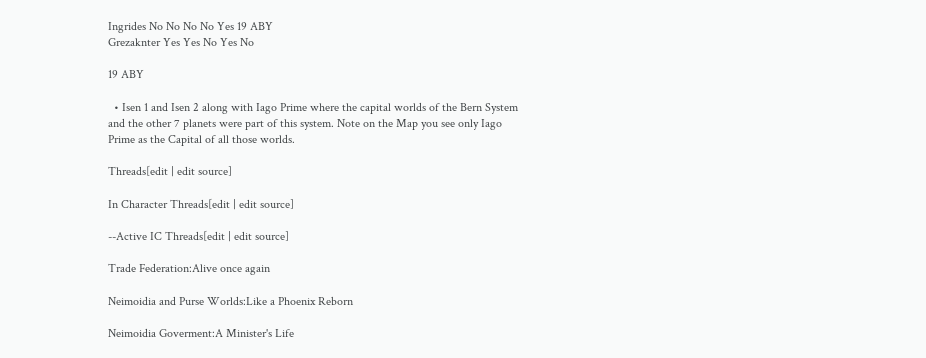Ingrides No No No No Yes 19 ABY
Grezaknter Yes Yes No Yes No

19 ABY

  • Isen 1 and Isen 2 along with Iago Prime where the capital worlds of the Bern System and the other 7 planets were part of this system. Note on the Map you see only Iago Prime as the Capital of all those worlds.

Threads[edit | edit source]

In Character Threads[edit | edit source]

--Active IC Threads[edit | edit source]

Trade Federation:Alive once again

Neimoidia and Purse Worlds:Like a Phoenix Reborn

Neimoidia Goverment:A Minister's Life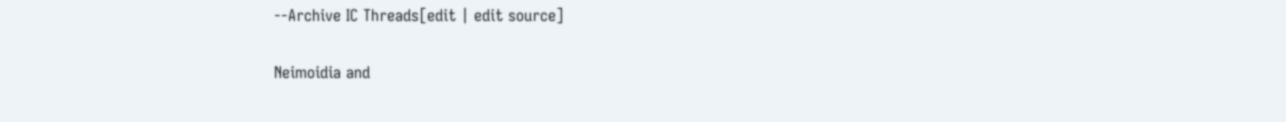--Archive IC Threads[edit | edit source]

Neimoidia and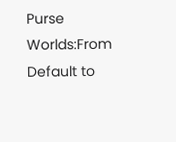Purse Worlds:From Default to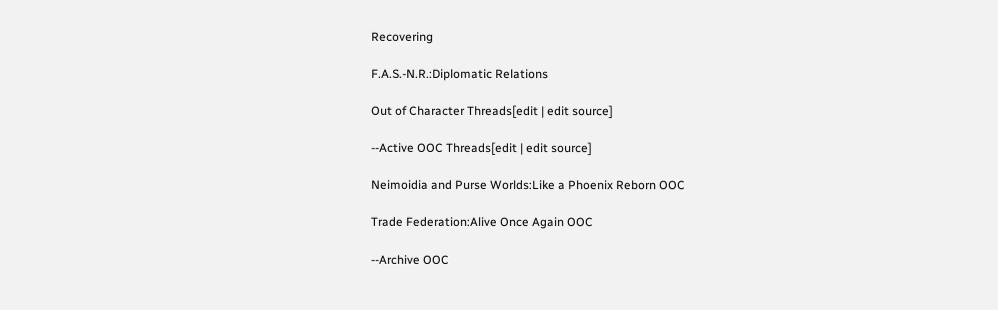Recovering

F.A.S.-N.R.:Diplomatic Relations

Out of Character Threads[edit | edit source]

--Active OOC Threads[edit | edit source]

Neimoidia and Purse Worlds:Like a Phoenix Reborn OOC

Trade Federation:Alive Once Again OOC

--Archive OOC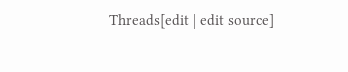Threads[edit | edit source]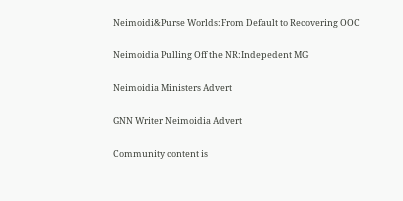Neimoidi&Purse Worlds:From Default to Recovering OOC

Neimoidia Pulling Off the NR:Indepedent MG

Neimoidia Ministers Advert

GNN Writer Neimoidia Advert

Community content is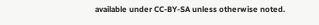available under CC-BY-SA unless otherwise noted.